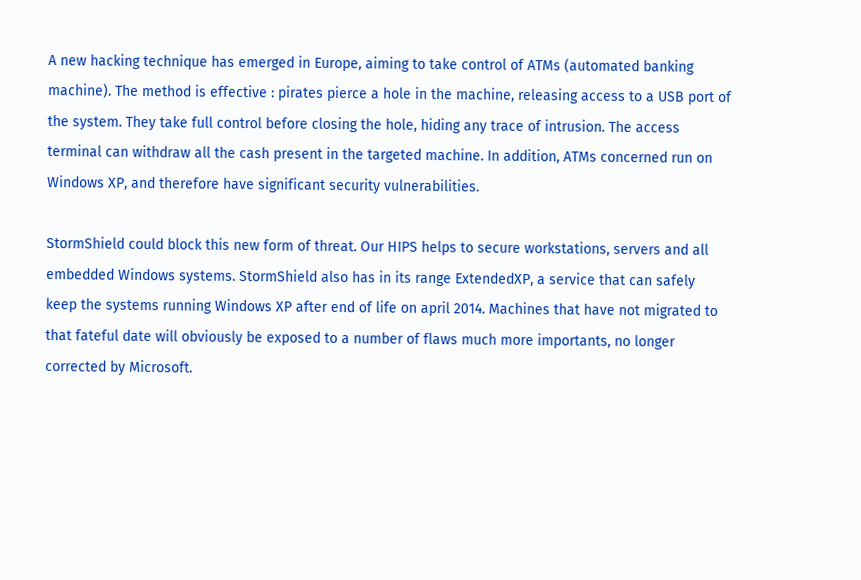A new hacking technique has emerged in Europe, aiming to take control of ATMs (automated banking machine). The method is effective : pirates pierce a hole in the machine, releasing access to a USB port of the system. They take full control before closing the hole, hiding any trace of intrusion. The access terminal can withdraw all the cash present in the targeted machine. In addition, ATMs concerned run on Windows XP, and therefore have significant security vulnerabilities.

StormShield could block this new form of threat. Our HIPS helps to secure workstations, servers and all embedded Windows systems. StormShield also has in its range ExtendedXP, a service that can safely keep the systems running Windows XP after end of life on april 2014. Machines that have not migrated to that fateful date will obviously be exposed to a number of flaws much more importants, no longer corrected by Microsoft.